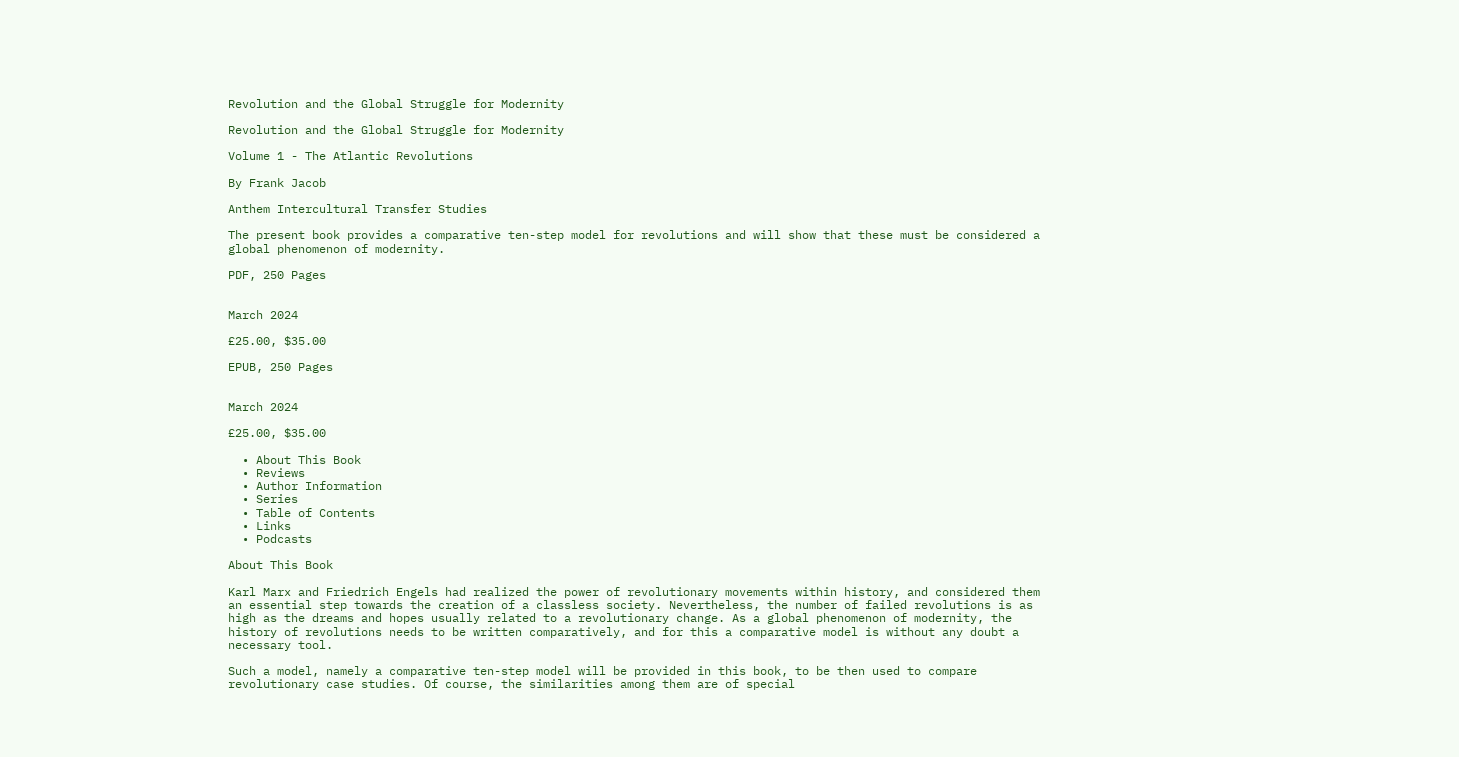Revolution and the Global Struggle for Modernity

Revolution and the Global Struggle for Modernity

Volume 1 - The Atlantic Revolutions

By Frank Jacob

Anthem Intercultural Transfer Studies

The present book provides a comparative ten-step model for revolutions and will show that these must be considered a global phenomenon of modernity.

PDF, 250 Pages


March 2024

£25.00, $35.00

EPUB, 250 Pages


March 2024

£25.00, $35.00

  • About This Book
  • Reviews
  • Author Information
  • Series
  • Table of Contents
  • Links
  • Podcasts

About This Book

Karl Marx and Friedrich Engels had realized the power of revolutionary movements within history, and considered them an essential step towards the creation of a classless society. Nevertheless, the number of failed revolutions is as high as the dreams and hopes usually related to a revolutionary change. As a global phenomenon of modernity, the history of revolutions needs to be written comparatively, and for this a comparative model is without any doubt a necessary tool.

Such a model, namely a comparative ten-step model will be provided in this book, to be then used to compare revolutionary case studies. Of course, the similarities among them are of special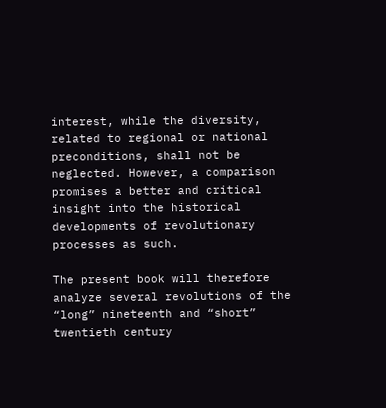interest, while the diversity, related to regional or national preconditions, shall not be neglected. However, a comparison promises a better and critical insight into the historical developments of revolutionary processes as such.

The present book will therefore analyze several revolutions of the “long” nineteenth and “short” twentieth century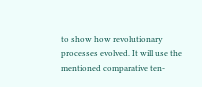to show how revolutionary processes evolved. It will use the mentioned comparative ten-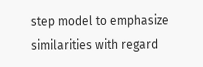step model to emphasize similarities with regard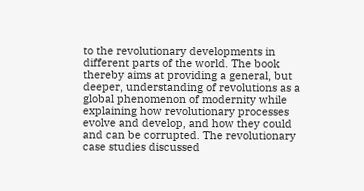to the revolutionary developments in different parts of the world. The book thereby aims at providing a general, but deeper, understanding of revolutions as a global phenomenon of modernity while explaining how revolutionary processes evolve and develop, and how they could and can be corrupted. The revolutionary case studies discussed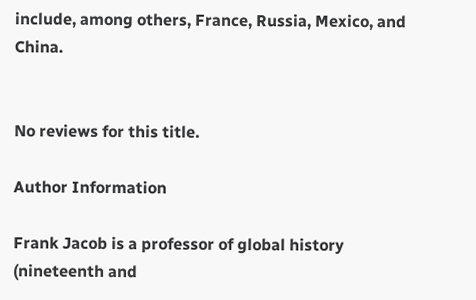include, among others, France, Russia, Mexico, and China.


No reviews for this title.

Author Information

Frank Jacob is a professor of global history (nineteenth and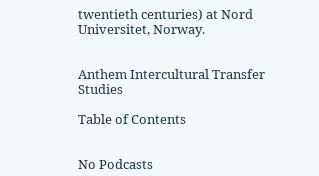twentieth centuries) at Nord Universitet, Norway.


Anthem Intercultural Transfer Studies

Table of Contents


No Podcasts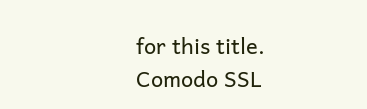for this title.
Comodo SSL